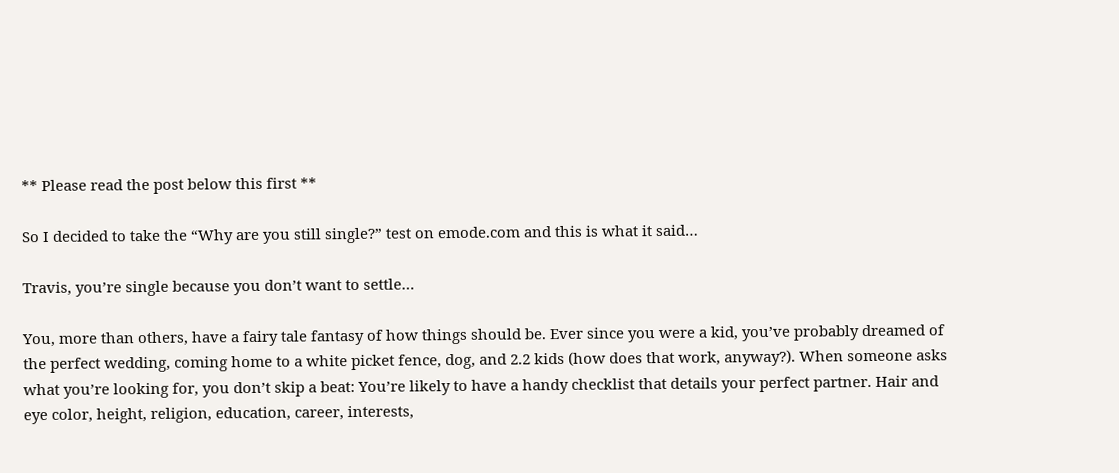** Please read the post below this first **

So I decided to take the “Why are you still single?” test on emode.com and this is what it said…

Travis, you’re single because you don’t want to settle…

You, more than others, have a fairy tale fantasy of how things should be. Ever since you were a kid, you’ve probably dreamed of the perfect wedding, coming home to a white picket fence, dog, and 2.2 kids (how does that work, anyway?). When someone asks what you’re looking for, you don’t skip a beat: You’re likely to have a handy checklist that details your perfect partner. Hair and eye color, height, religion, education, career, interests,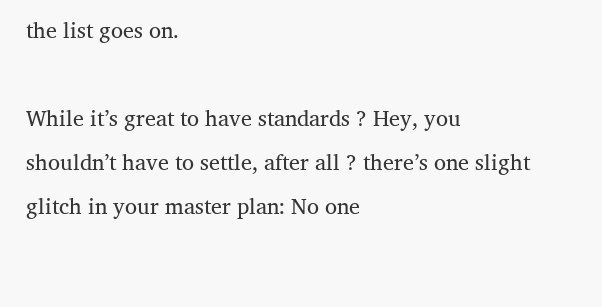the list goes on.

While it’s great to have standards ? Hey, you shouldn’t have to settle, after all ? there’s one slight glitch in your master plan: No one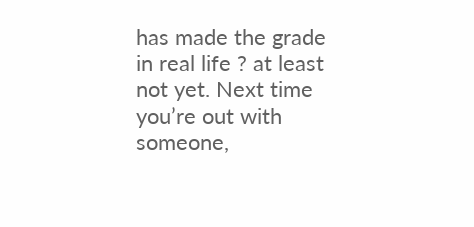has made the grade in real life ? at least not yet. Next time you’re out with someone,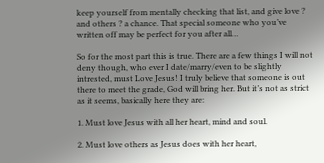keep yourself from mentally checking that list, and give love ? and others ? a chance. That special someone who you’ve written off may be perfect for you after all…

So for the most part this is true. There are a few things I will not deny though, who ever I date/marry/even to be slightly intrested, must Love Jesus! I truly believe that someone is out there to meet the grade, God will bring her. But it’s not as strict as it seems, basically here they are:

1. Must love Jesus with all her heart, mind and soul.

2. Must love others as Jesus does with her heart,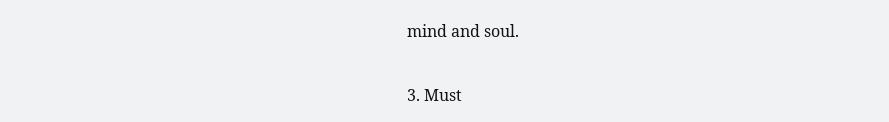mind and soul.

3. Must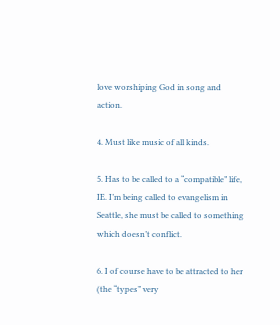love worshiping God in song and action.

4. Must like music of all kinds.

5. Has to be called to a “compatible” life, IE. I’m being called to evangelism in Seattle, she must be called to something which doesn’t conflict.

6. I of course have to be attracted to her (the “types” very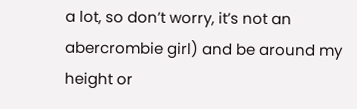a lot, so don’t worry, it’s not an abercrombie girl) and be around my height or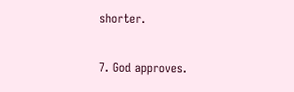shorter.

7. God approves.